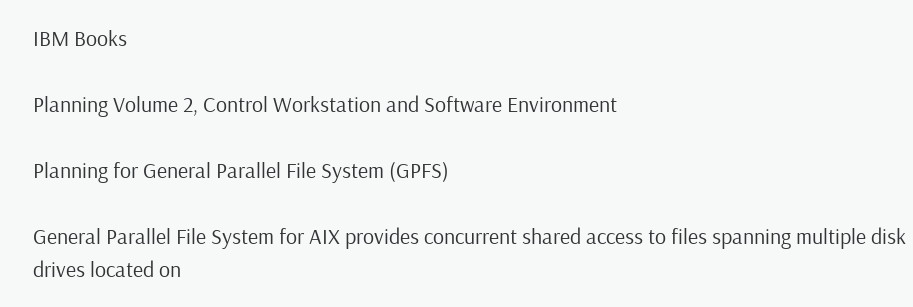IBM Books

Planning Volume 2, Control Workstation and Software Environment

Planning for General Parallel File System (GPFS)

General Parallel File System for AIX provides concurrent shared access to files spanning multiple disk drives located on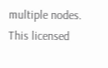multiple nodes. This licensed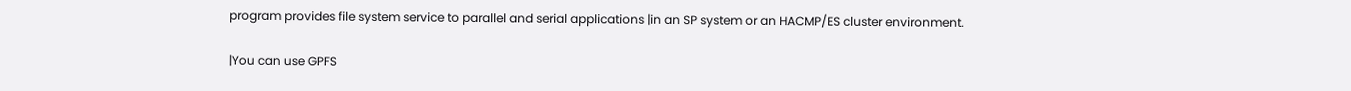program provides file system service to parallel and serial applications |in an SP system or an HACMP/ES cluster environment.

|You can use GPFS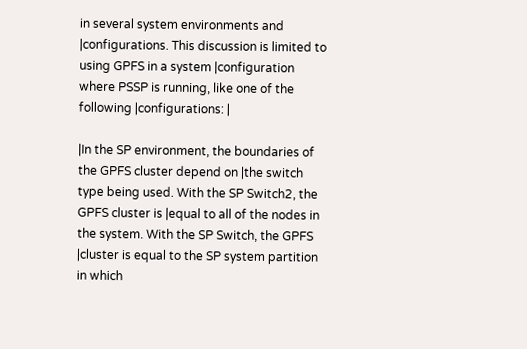in several system environments and |configurations. This discussion is limited to using GPFS in a system |configuration where PSSP is running, like one of the following |configurations: |

|In the SP environment, the boundaries of the GPFS cluster depend on |the switch type being used. With the SP Switch2, the GPFS cluster is |equal to all of the nodes in the system. With the SP Switch, the GPFS |cluster is equal to the SP system partition in which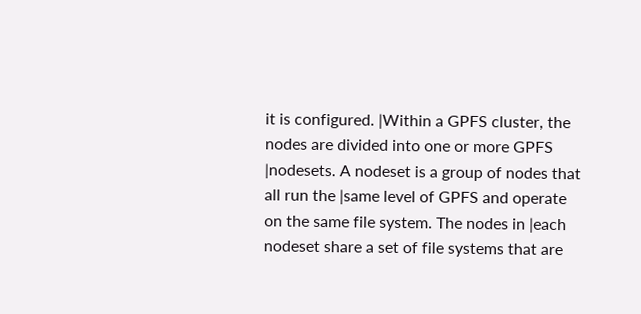it is configured. |Within a GPFS cluster, the nodes are divided into one or more GPFS |nodesets. A nodeset is a group of nodes that all run the |same level of GPFS and operate on the same file system. The nodes in |each nodeset share a set of file systems that are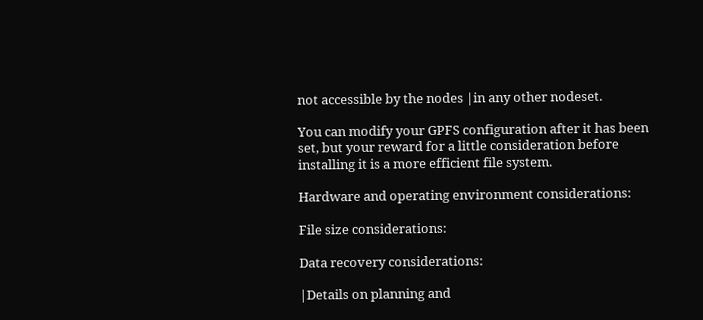not accessible by the nodes |in any other nodeset.

You can modify your GPFS configuration after it has been set, but your reward for a little consideration before installing it is a more efficient file system.

Hardware and operating environment considerations:

File size considerations:

Data recovery considerations:

|Details on planning and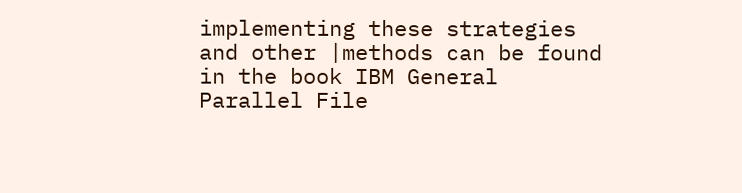implementing these strategies and other |methods can be found in the book IBM General Parallel File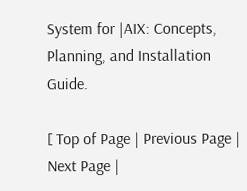System for |AIX: Concepts, Planning, and Installation Guide.

[ Top of Page | Previous Page | Next Page |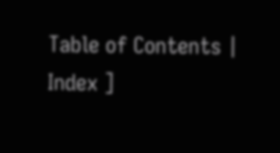Table of Contents | Index ]